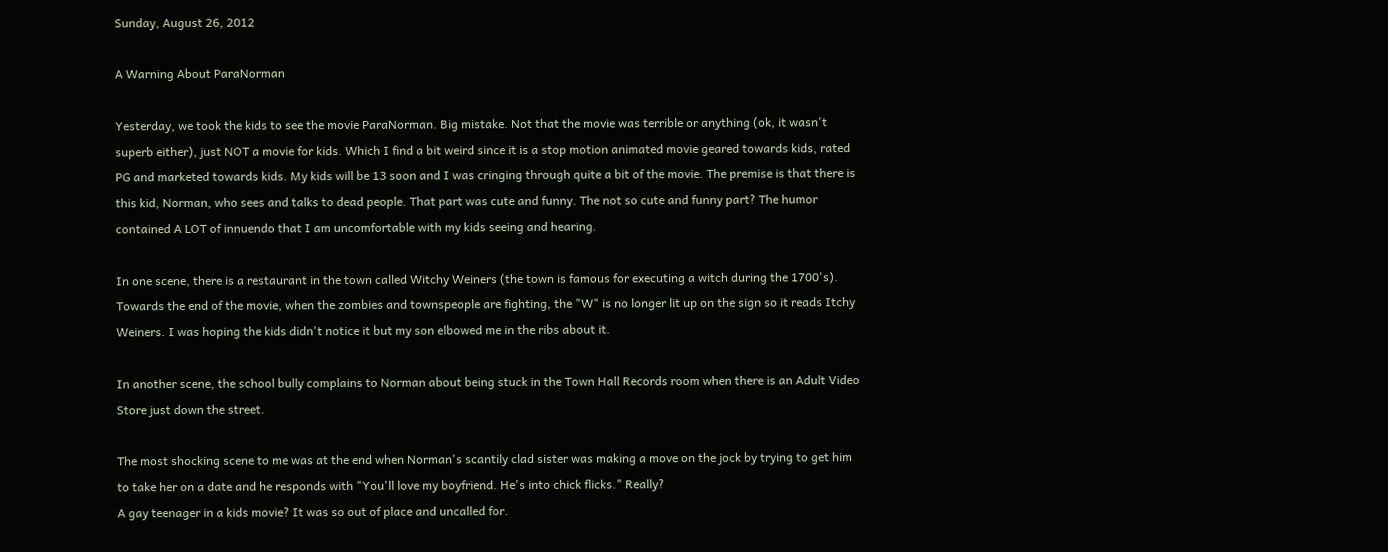Sunday, August 26, 2012

A Warning About ParaNorman

Yesterday, we took the kids to see the movie ParaNorman. Big mistake. Not that the movie was terrible or anything (ok, it wasn't superb either), just NOT a movie for kids. Which I find a bit weird since it is a stop motion animated movie geared towards kids, rated PG and marketed towards kids. My kids will be 13 soon and I was cringing through quite a bit of the movie. The premise is that there is this kid, Norman, who sees and talks to dead people. That part was cute and funny. The not so cute and funny part? The humor contained A LOT of innuendo that I am uncomfortable with my kids seeing and hearing.

In one scene, there is a restaurant in the town called Witchy Weiners (the town is famous for executing a witch during the 1700's). Towards the end of the movie, when the zombies and townspeople are fighting, the "W" is no longer lit up on the sign so it reads Itchy Weiners. I was hoping the kids didn't notice it but my son elbowed me in the ribs about it.

In another scene, the school bully complains to Norman about being stuck in the Town Hall Records room when there is an Adult Video Store just down the street.

The most shocking scene to me was at the end when Norman's scantily clad sister was making a move on the jock by trying to get him to take her on a date and he responds with "You'll love my boyfriend. He's into chick flicks." Really?
A gay teenager in a kids movie? It was so out of place and uncalled for.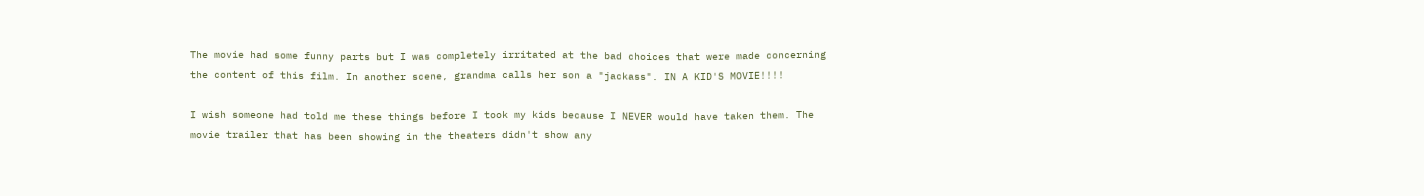The movie had some funny parts but I was completely irritated at the bad choices that were made concerning the content of this film. In another scene, grandma calls her son a "jackass". IN A KID'S MOVIE!!!!

I wish someone had told me these things before I took my kids because I NEVER would have taken them. The movie trailer that has been showing in the theaters didn't show any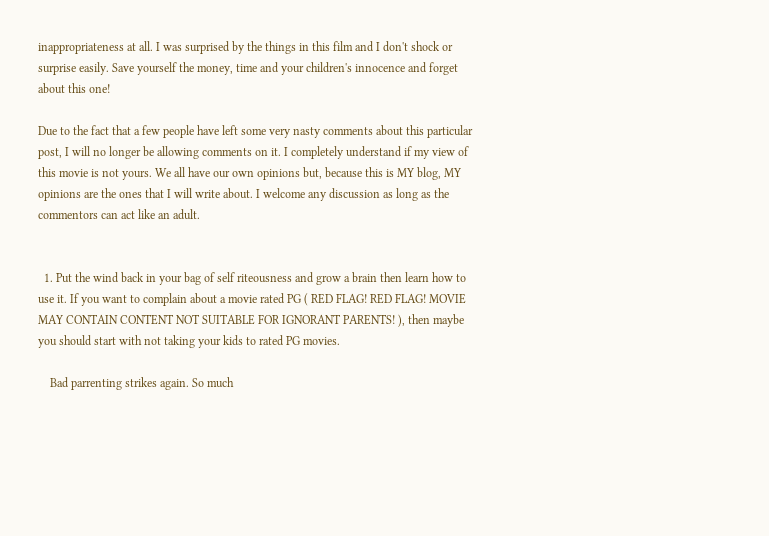inappropriateness at all. I was surprised by the things in this film and I don't shock or surprise easily. Save yourself the money, time and your children's innocence and forget about this one!

Due to the fact that a few people have left some very nasty comments about this particular post, I will no longer be allowing comments on it. I completely understand if my view of this movie is not yours. We all have our own opinions but, because this is MY blog, MY opinions are the ones that I will write about. I welcome any discussion as long as the commentors can act like an adult.


  1. Put the wind back in your bag of self riteousness and grow a brain then learn how to use it. If you want to complain about a movie rated PG ( RED FLAG! RED FLAG! MOVIE MAY CONTAIN CONTENT NOT SUITABLE FOR IGNORANT PARENTS! ), then maybe you should start with not taking your kids to rated PG movies.

    Bad parrenting strikes again. So much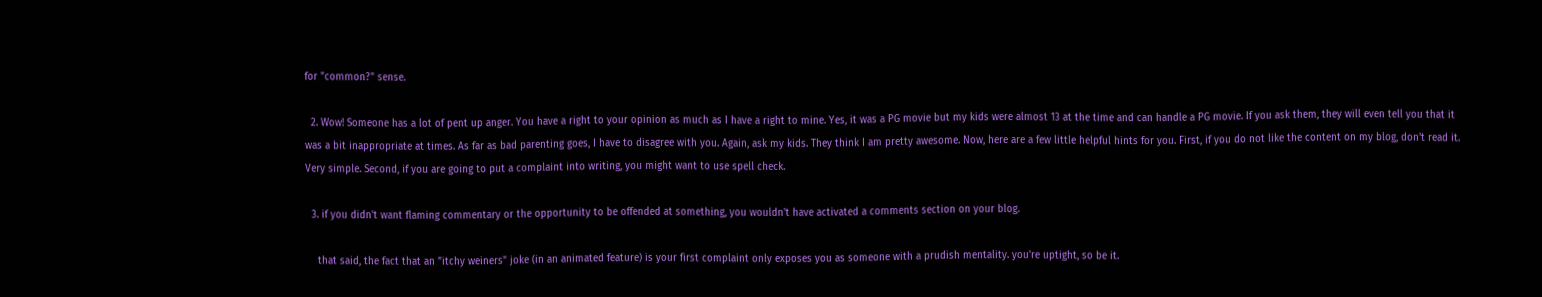for "common?" sense.

  2. Wow! Someone has a lot of pent up anger. You have a right to your opinion as much as I have a right to mine. Yes, it was a PG movie but my kids were almost 13 at the time and can handle a PG movie. If you ask them, they will even tell you that it was a bit inappropriate at times. As far as bad parenting goes, I have to disagree with you. Again, ask my kids. They think I am pretty awesome. Now, here are a few little helpful hints for you. First, if you do not like the content on my blog, don't read it. Very simple. Second, if you are going to put a complaint into writing, you might want to use spell check.

  3. if you didn't want flaming commentary or the opportunity to be offended at something, you wouldn't have activated a comments section on your blog.

    that said, the fact that an "itchy weiners" joke (in an animated feature) is your first complaint only exposes you as someone with a prudish mentality. you're uptight, so be it.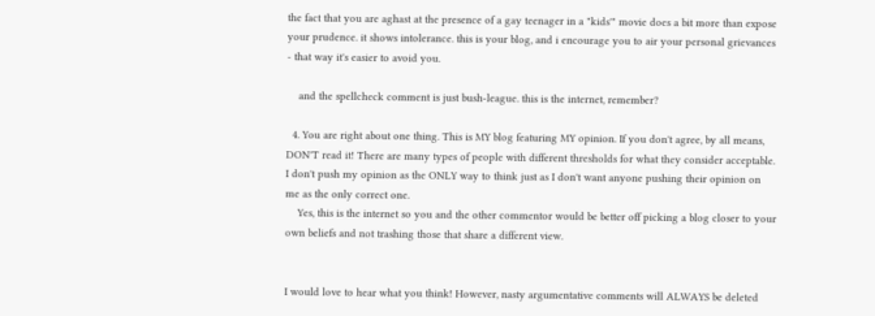the fact that you are aghast at the presence of a gay teenager in a "kids'" movie does a bit more than expose your prudence. it shows intolerance. this is your blog, and i encourage you to air your personal grievances - that way it's easier to avoid you.

    and the spellcheck comment is just bush-league. this is the internet, remember?

  4. You are right about one thing. This is MY blog featuring MY opinion. If you don't agree, by all means, DON'T read it! There are many types of people with different thresholds for what they consider acceptable. I don't push my opinion as the ONLY way to think just as I don't want anyone pushing their opinion on me as the only correct one.
    Yes, this is the internet so you and the other commentor would be better off picking a blog closer to your own beliefs and not trashing those that share a different view.


I would love to hear what you think! However, nasty argumentative comments will ALWAYS be deleted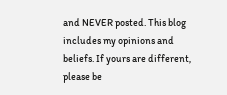and NEVER posted. This blog includes my opinions and beliefs. If yours are different, please be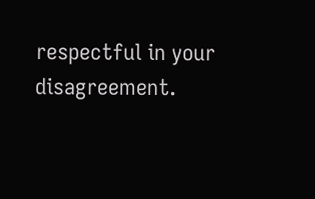respectful in your disagreement.